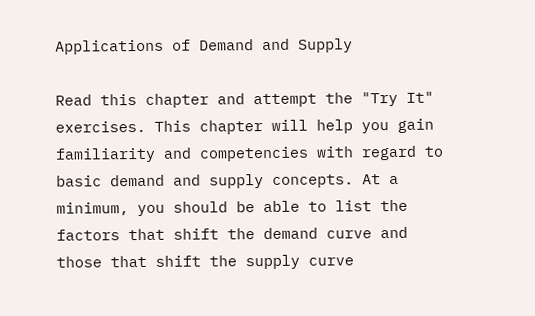Applications of Demand and Supply

Read this chapter and attempt the "Try It" exercises. This chapter will help you gain familiarity and competencies with regard to basic demand and supply concepts. At a minimum, you should be able to list the factors that shift the demand curve and those that shift the supply curve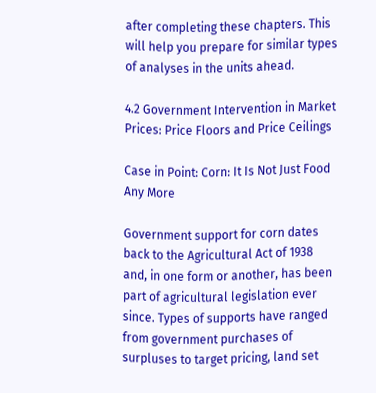after completing these chapters. This will help you prepare for similar types of analyses in the units ahead.

4.2 Government Intervention in Market Prices: Price Floors and Price Ceilings

Case in Point: Corn: It Is Not Just Food Any More

Government support for corn dates back to the Agricultural Act of 1938 and, in one form or another, has been part of agricultural legislation ever since. Types of supports have ranged from government purchases of surpluses to target pricing, land set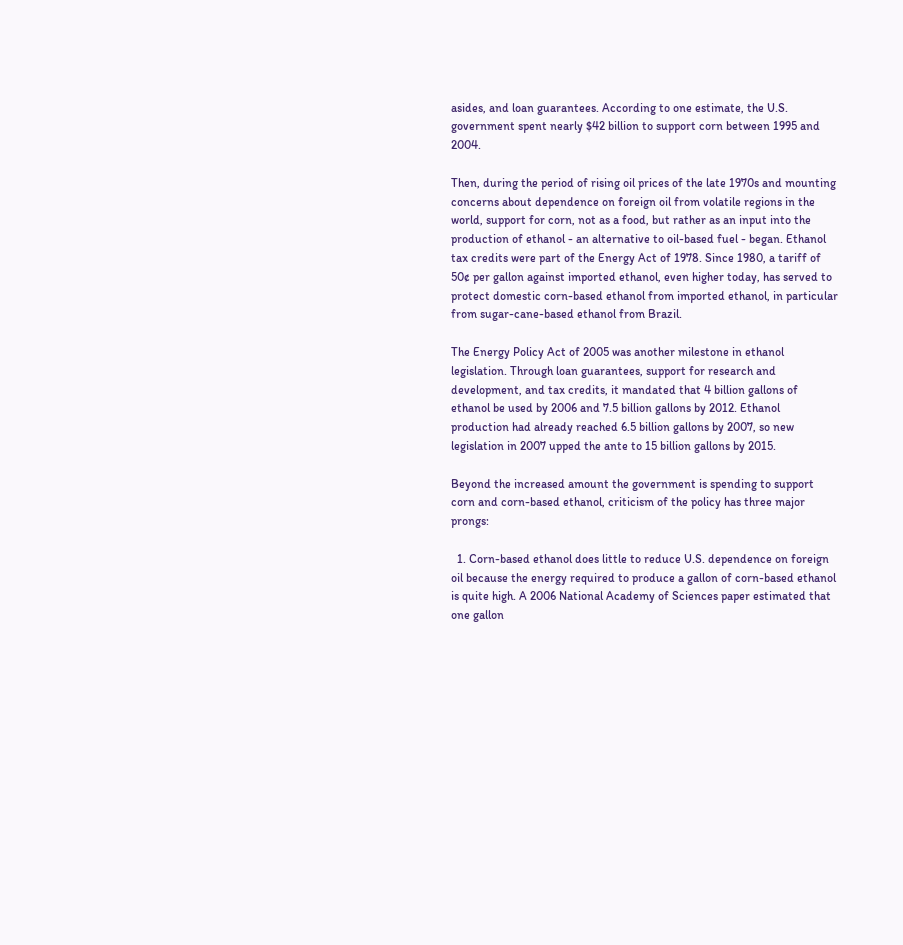asides, and loan guarantees. According to one estimate, the U.S. government spent nearly $42 billion to support corn between 1995 and 2004.

Then, during the period of rising oil prices of the late 1970s and mounting concerns about dependence on foreign oil from volatile regions in the world, support for corn, not as a food, but rather as an input into the production of ethanol - an alternative to oil-based fuel - began. Ethanol tax credits were part of the Energy Act of 1978. Since 1980, a tariff of 50¢ per gallon against imported ethanol, even higher today, has served to protect domestic corn-based ethanol from imported ethanol, in particular from sugar-cane-based ethanol from Brazil.

The Energy Policy Act of 2005 was another milestone in ethanol legislation. Through loan guarantees, support for research and development, and tax credits, it mandated that 4 billion gallons of ethanol be used by 2006 and 7.5 billion gallons by 2012. Ethanol production had already reached 6.5 billion gallons by 2007, so new legislation in 2007 upped the ante to 15 billion gallons by 2015.

Beyond the increased amount the government is spending to support corn and corn-based ethanol, criticism of the policy has three major prongs:

  1. Corn-based ethanol does little to reduce U.S. dependence on foreign oil because the energy required to produce a gallon of corn-based ethanol is quite high. A 2006 National Academy of Sciences paper estimated that one gallon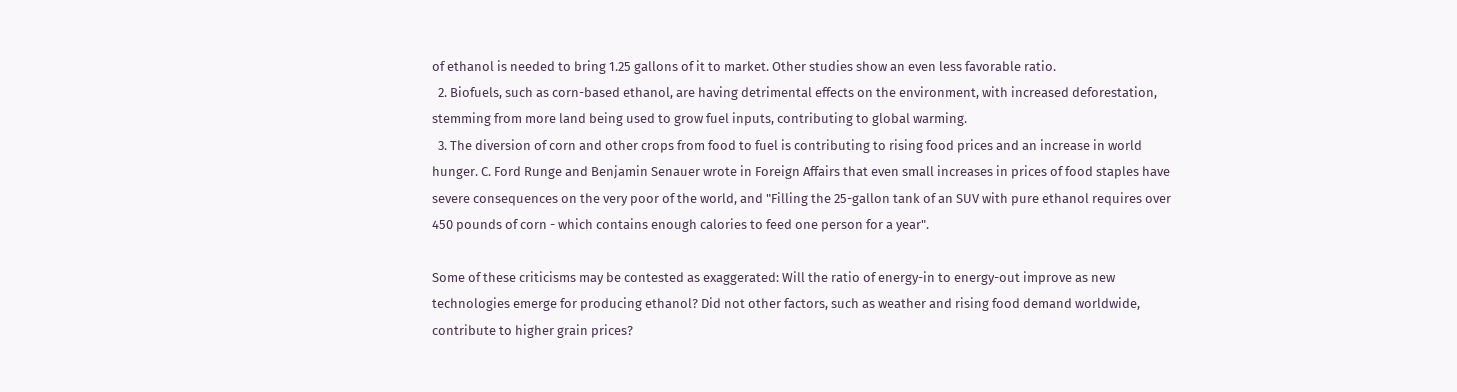of ethanol is needed to bring 1.25 gallons of it to market. Other studies show an even less favorable ratio.
  2. Biofuels, such as corn-based ethanol, are having detrimental effects on the environment, with increased deforestation, stemming from more land being used to grow fuel inputs, contributing to global warming.
  3. The diversion of corn and other crops from food to fuel is contributing to rising food prices and an increase in world hunger. C. Ford Runge and Benjamin Senauer wrote in Foreign Affairs that even small increases in prices of food staples have severe consequences on the very poor of the world, and "Filling the 25-gallon tank of an SUV with pure ethanol requires over 450 pounds of corn - which contains enough calories to feed one person for a year".

Some of these criticisms may be contested as exaggerated: Will the ratio of energy-in to energy-out improve as new technologies emerge for producing ethanol? Did not other factors, such as weather and rising food demand worldwide, contribute to higher grain prices?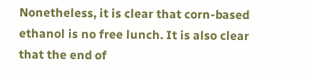Nonetheless, it is clear that corn-based ethanol is no free lunch. It is also clear that the end of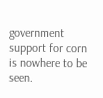government support for corn is nowhere to be seen.